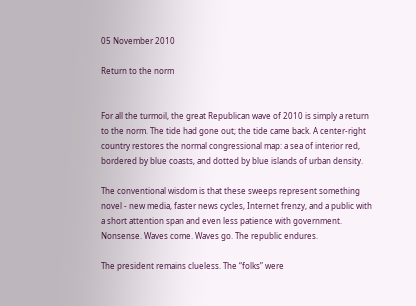05 November 2010

Return to the norm


For all the turmoil, the great Republican wave of 2010 is simply a return to the norm. The tide had gone out; the tide came back. A center-right country restores the normal congressional map: a sea of interior red, bordered by blue coasts, and dotted by blue islands of urban density.

The conventional wisdom is that these sweeps represent something novel - new media, faster news cycles, Internet frenzy, and a public with a short attention span and even less patience with government. Nonsense. Waves come. Waves go. The republic endures.

The president remains clueless. The “folks” were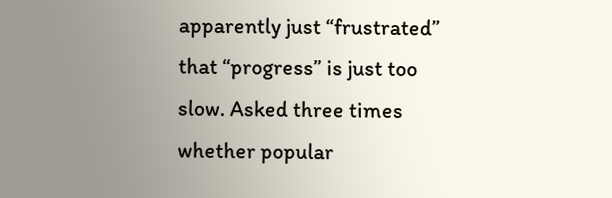apparently just “frustrated” that “progress” is just too slow. Asked three times whether popular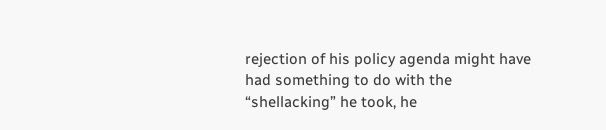rejection of his policy agenda might have had something to do with the “shellacking” he took, he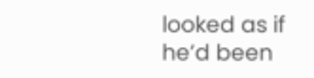looked as if he’d been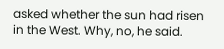asked whether the sun had risen in the West. Why, no, he said.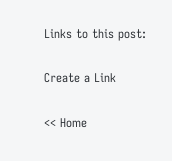Links to this post:

Create a Link

<< Home